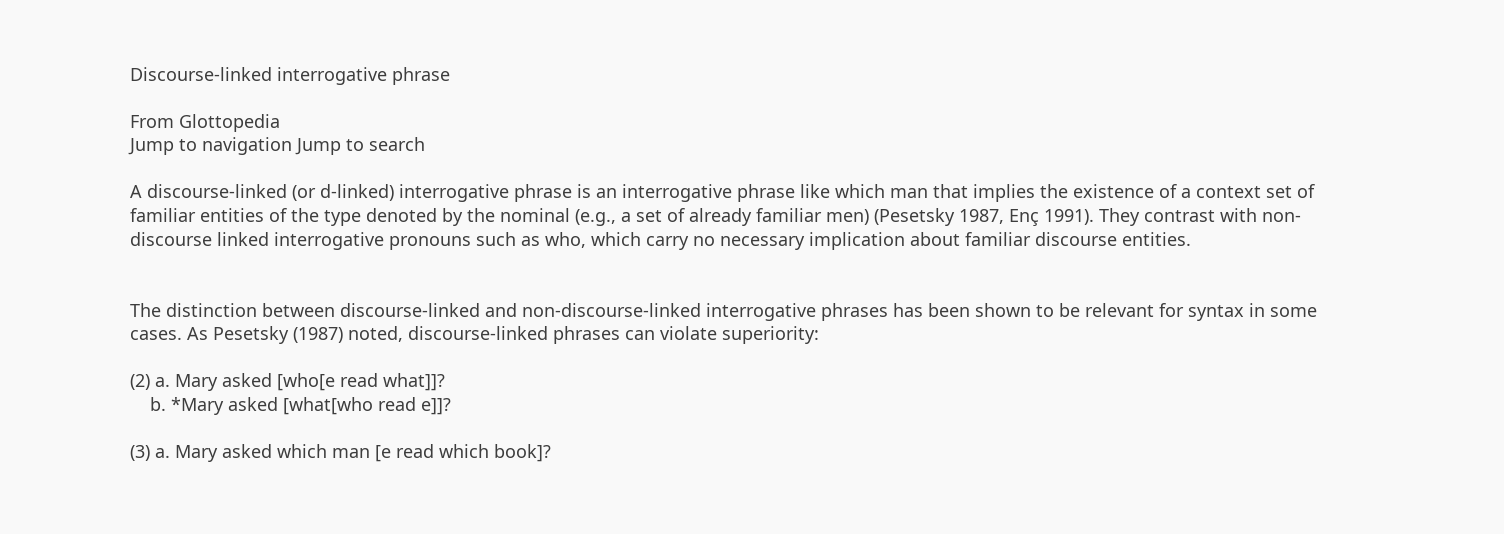Discourse-linked interrogative phrase

From Glottopedia
Jump to navigation Jump to search

A discourse-linked (or d-linked) interrogative phrase is an interrogative phrase like which man that implies the existence of a context set of familiar entities of the type denoted by the nominal (e.g., a set of already familiar men) (Pesetsky 1987, Enç 1991). They contrast with non-discourse linked interrogative pronouns such as who, which carry no necessary implication about familiar discourse entities.


The distinction between discourse-linked and non-discourse-linked interrogative phrases has been shown to be relevant for syntax in some cases. As Pesetsky (1987) noted, discourse-linked phrases can violate superiority:

(2) a. Mary asked [who[e read what]]?
    b. *Mary asked [what[who read e]]?

(3) a. Mary asked which man [e read which book]?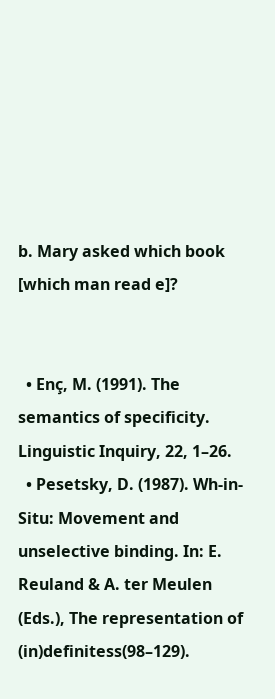b. Mary asked which book [which man read e]?


  • Enç, M. (1991). The semantics of specificity. Linguistic Inquiry, 22, 1–26.
  • Pesetsky, D. (1987). Wh-in-Situ: Movement and unselective binding. In: E. Reuland & A. ter Meulen (Eds.), The representation of (in)definitess(98–129).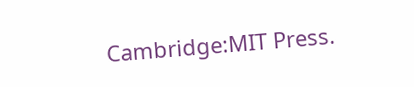Cambridge:MIT Press.